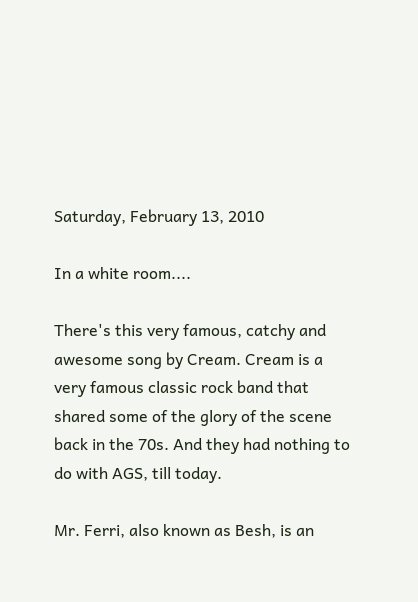Saturday, February 13, 2010

In a white room....

There's this very famous, catchy and awesome song by Cream. Cream is a very famous classic rock band that shared some of the glory of the scene back in the 70s. And they had nothing to do with AGS, till today.

Mr. Ferri, also known as Besh, is an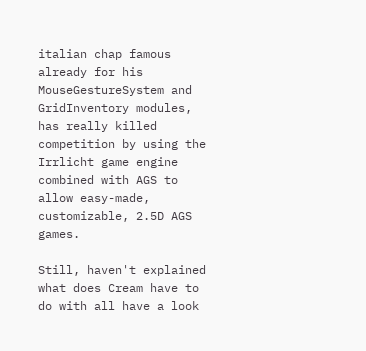italian chap famous already for his MouseGestureSystem and GridInventory modules, has really killed competition by using the Irrlicht game engine combined with AGS to allow easy-made, customizable, 2.5D AGS games.

Still, haven't explained what does Cream have to do with all have a look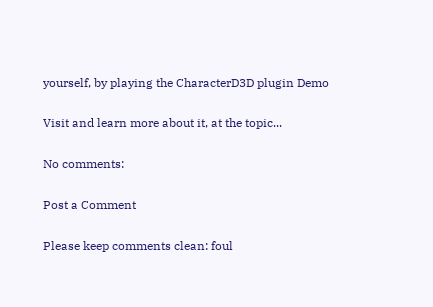yourself, by playing the CharacterD3D plugin Demo

Visit and learn more about it, at the topic...

No comments:

Post a Comment

Please keep comments clean: foul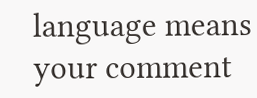language means your comment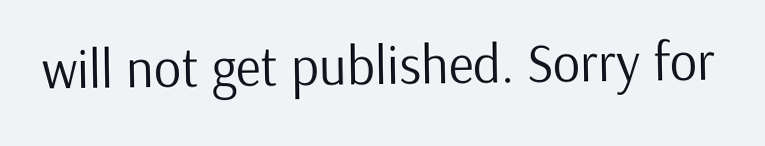will not get published. Sorry for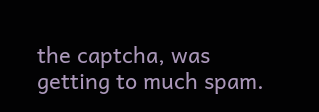the captcha, was getting to much spam.